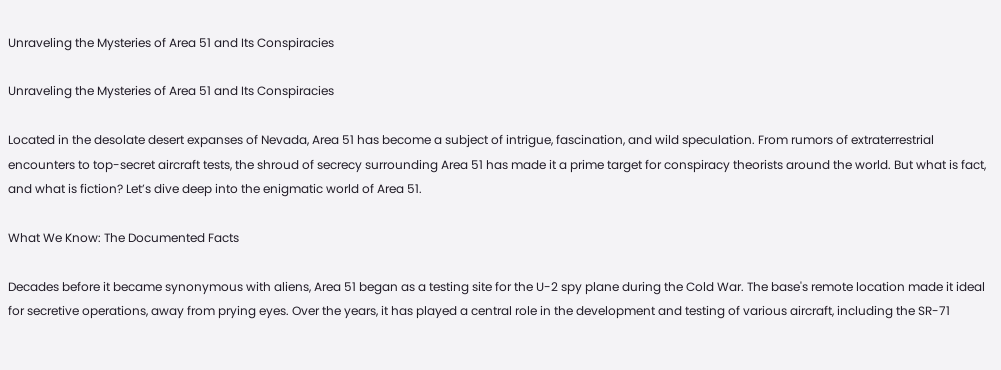Unraveling the Mysteries of Area 51 and Its Conspiracies

Unraveling the Mysteries of Area 51 and Its Conspiracies

Located in the desolate desert expanses of Nevada, Area 51 has become a subject of intrigue, fascination, and wild speculation. From rumors of extraterrestrial encounters to top-secret aircraft tests, the shroud of secrecy surrounding Area 51 has made it a prime target for conspiracy theorists around the world. But what is fact, and what is fiction? Let’s dive deep into the enigmatic world of Area 51.

What We Know: The Documented Facts

Decades before it became synonymous with aliens, Area 51 began as a testing site for the U-2 spy plane during the Cold War. The base's remote location made it ideal for secretive operations, away from prying eyes. Over the years, it has played a central role in the development and testing of various aircraft, including the SR-71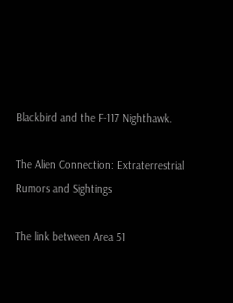Blackbird and the F-117 Nighthawk.

The Alien Connection: Extraterrestrial Rumors and Sightings

The link between Area 51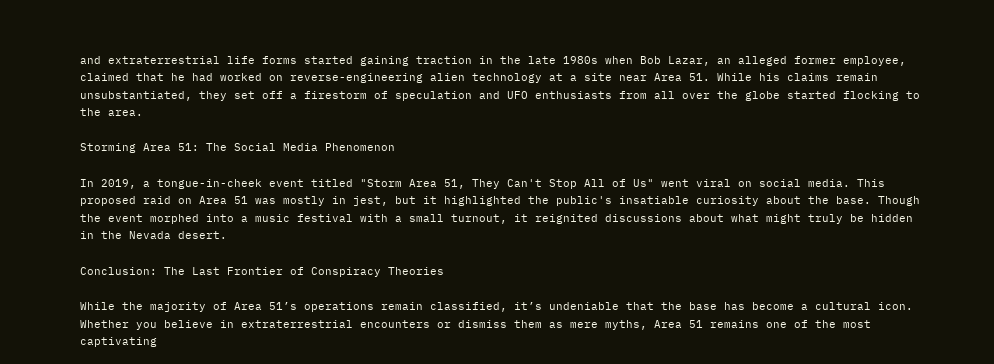and extraterrestrial life forms started gaining traction in the late 1980s when Bob Lazar, an alleged former employee, claimed that he had worked on reverse-engineering alien technology at a site near Area 51. While his claims remain unsubstantiated, they set off a firestorm of speculation and UFO enthusiasts from all over the globe started flocking to the area.

Storming Area 51: The Social Media Phenomenon

In 2019, a tongue-in-cheek event titled "Storm Area 51, They Can't Stop All of Us" went viral on social media. This proposed raid on Area 51 was mostly in jest, but it highlighted the public's insatiable curiosity about the base. Though the event morphed into a music festival with a small turnout, it reignited discussions about what might truly be hidden in the Nevada desert.

Conclusion: The Last Frontier of Conspiracy Theories

While the majority of Area 51’s operations remain classified, it’s undeniable that the base has become a cultural icon. Whether you believe in extraterrestrial encounters or dismiss them as mere myths, Area 51 remains one of the most captivating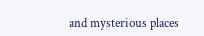and mysterious places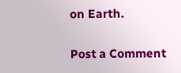on Earth.

Post a Comment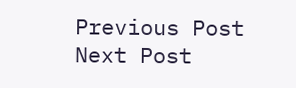Previous Post Next Post